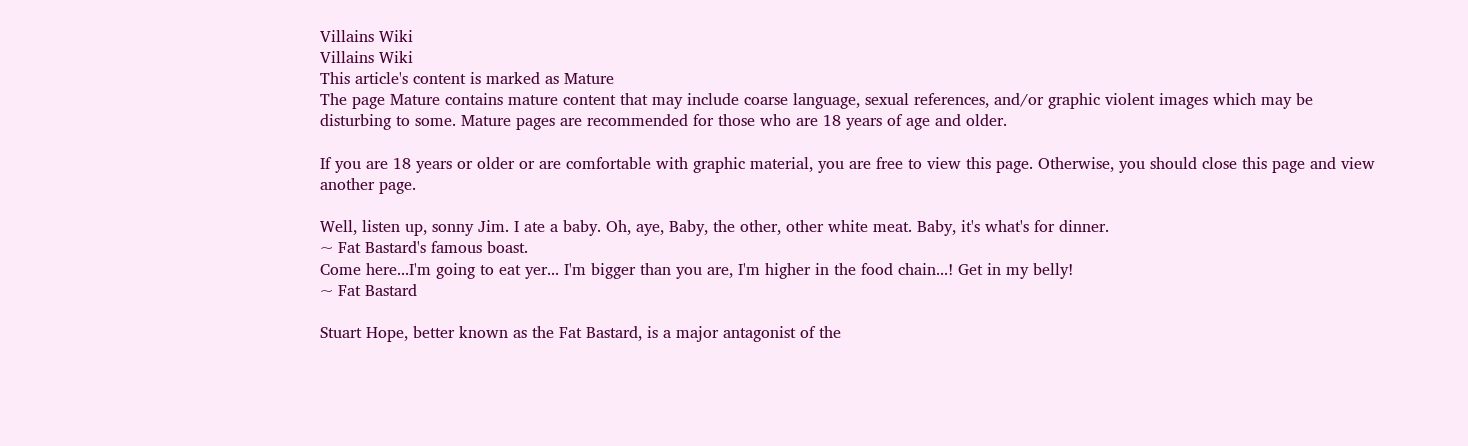Villains Wiki
Villains Wiki
This article's content is marked as Mature
The page Mature contains mature content that may include coarse language, sexual references, and/or graphic violent images which may be disturbing to some. Mature pages are recommended for those who are 18 years of age and older.

If you are 18 years or older or are comfortable with graphic material, you are free to view this page. Otherwise, you should close this page and view another page.

Well, listen up, sonny Jim. I ate a baby. Oh, aye, Baby, the other, other white meat. Baby, it's what's for dinner.
~ Fat Bastard's famous boast.
Come here...I'm going to eat yer... I'm bigger than you are, I'm higher in the food chain...! Get in my belly!
~ Fat Bastard

Stuart Hope, better known as the Fat Bastard, is a major antagonist of the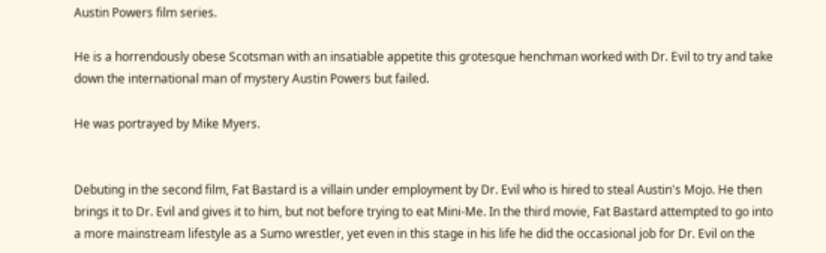Austin Powers film series.

He is a horrendously obese Scotsman with an insatiable appetite this grotesque henchman worked with Dr. Evil to try and take down the international man of mystery Austin Powers but failed.

He was portrayed by Mike Myers.


Debuting in the second film, Fat Bastard is a villain under employment by Dr. Evil who is hired to steal Austin's Mojo. He then brings it to Dr. Evil and gives it to him, but not before trying to eat Mini-Me. In the third movie, Fat Bastard attempted to go into a more mainstream lifestyle as a Sumo wrestler, yet even in this stage in his life he did the occasional job for Dr. Evil on the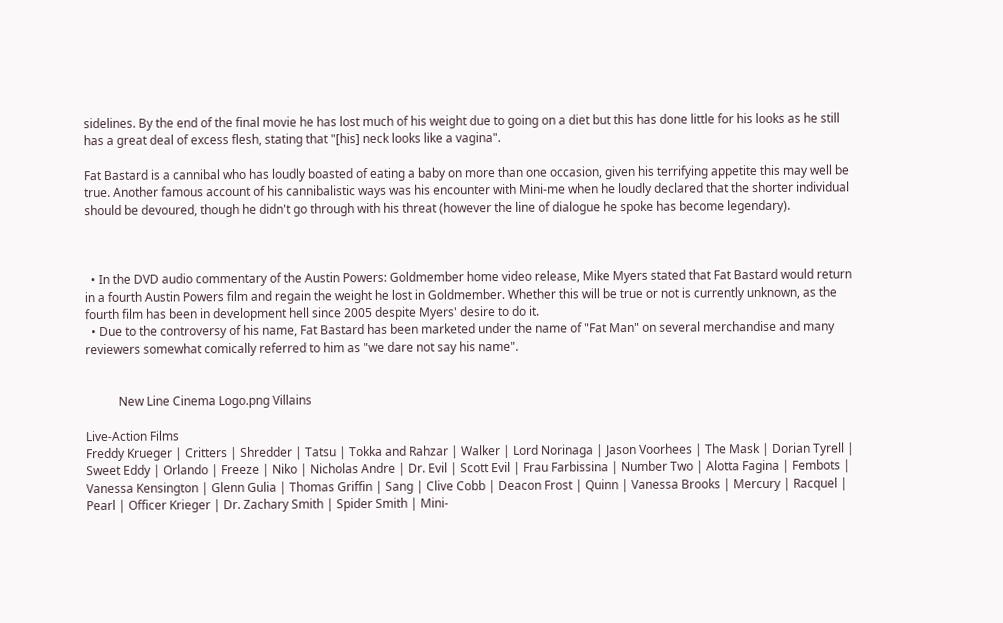sidelines. By the end of the final movie he has lost much of his weight due to going on a diet but this has done little for his looks as he still has a great deal of excess flesh, stating that "[his] neck looks like a vagina".

Fat Bastard is a cannibal who has loudly boasted of eating a baby on more than one occasion, given his terrifying appetite this may well be true. Another famous account of his cannibalistic ways was his encounter with Mini-me when he loudly declared that the shorter individual should be devoured, though he didn't go through with his threat (however the line of dialogue he spoke has become legendary).



  • In the DVD audio commentary of the Austin Powers: Goldmember home video release, Mike Myers stated that Fat Bastard would return in a fourth Austin Powers film and regain the weight he lost in Goldmember. Whether this will be true or not is currently unknown, as the fourth film has been in development hell since 2005 despite Myers' desire to do it.
  • Due to the controversy of his name, Fat Bastard has been marketed under the name of "Fat Man" on several merchandise and many reviewers somewhat comically referred to him as "we dare not say his name".


           New Line Cinema Logo.png Villains

Live-Action Films
Freddy Krueger | Critters | Shredder | Tatsu | Tokka and Rahzar | Walker | Lord Norinaga | Jason Voorhees | The Mask | Dorian Tyrell | Sweet Eddy | Orlando | Freeze | Niko | Nicholas Andre | Dr. Evil | Scott Evil | Frau Farbissina | Number Two | Alotta Fagina | Fembots | Vanessa Kensington | Glenn Gulia | Thomas Griffin | Sang | Clive Cobb | Deacon Frost | Quinn | Vanessa Brooks | Mercury | Racquel | Pearl | Officer Krieger | Dr. Zachary Smith | Spider Smith | Mini-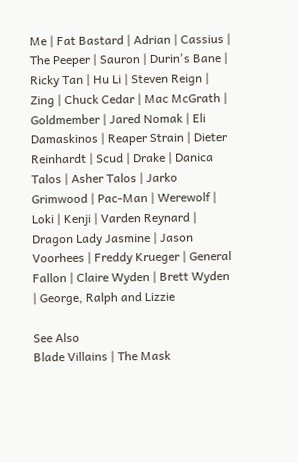Me | Fat Bastard | Adrian | Cassius | The Peeper | Sauron | Durin's Bane | Ricky Tan | Hu Li | Steven Reign | Zing | Chuck Cedar | Mac McGrath | Goldmember | Jared Nomak | Eli Damaskinos | Reaper Strain | Dieter Reinhardt | Scud | Drake | Danica Talos | Asher Talos | Jarko Grimwood | Pac-Man | Werewolf | Loki | Kenji | Varden Reynard | Dragon Lady Jasmine | Jason Voorhees | Freddy Krueger | General Fallon | Claire Wyden | Brett Wyden | George, Ralph and Lizzie

See Also
Blade Villains | The Mask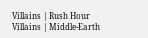Villains | Rush Hour Villains | Middle-Earth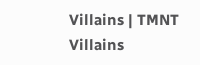Villains | TMNT Villains